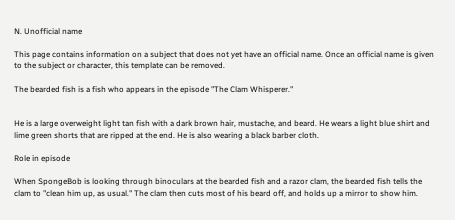N. Unofficial name

This page contains information on a subject that does not yet have an official name. Once an official name is given to the subject or character, this template can be removed.

The bearded fish is a fish who appears in the episode "The Clam Whisperer."


He is a large overweight light tan fish with a dark brown hair, mustache, and beard. He wears a light blue shirt and lime green shorts that are ripped at the end. He is also wearing a black barber cloth.

Role in episode

When SpongeBob is looking through binoculars at the bearded fish and a razor clam, the bearded fish tells the clam to "clean him up, as usual." The clam then cuts most of his beard off, and holds up a mirror to show him.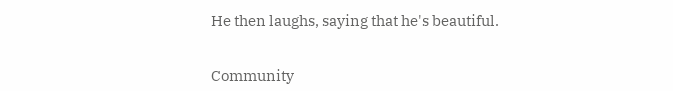He then laughs, saying that he's beautiful.


Community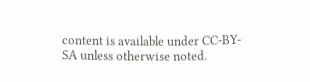content is available under CC-BY-SA unless otherwise noted.